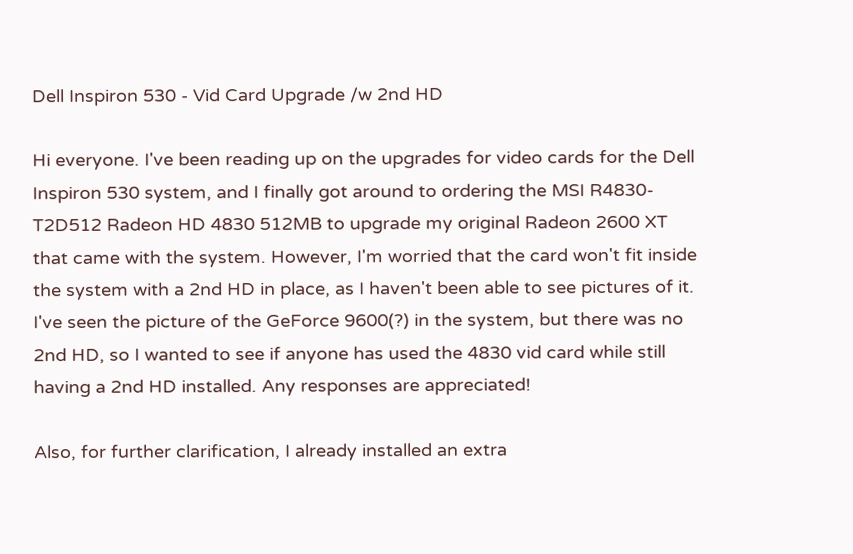Dell Inspiron 530 - Vid Card Upgrade /w 2nd HD

Hi everyone. I've been reading up on the upgrades for video cards for the Dell Inspiron 530 system, and I finally got around to ordering the MSI R4830-T2D512 Radeon HD 4830 512MB to upgrade my original Radeon 2600 XT that came with the system. However, I'm worried that the card won't fit inside the system with a 2nd HD in place, as I haven't been able to see pictures of it. I've seen the picture of the GeForce 9600(?) in the system, but there was no 2nd HD, so I wanted to see if anyone has used the 4830 vid card while still having a 2nd HD installed. Any responses are appreciated!

Also, for further clarification, I already installed an extra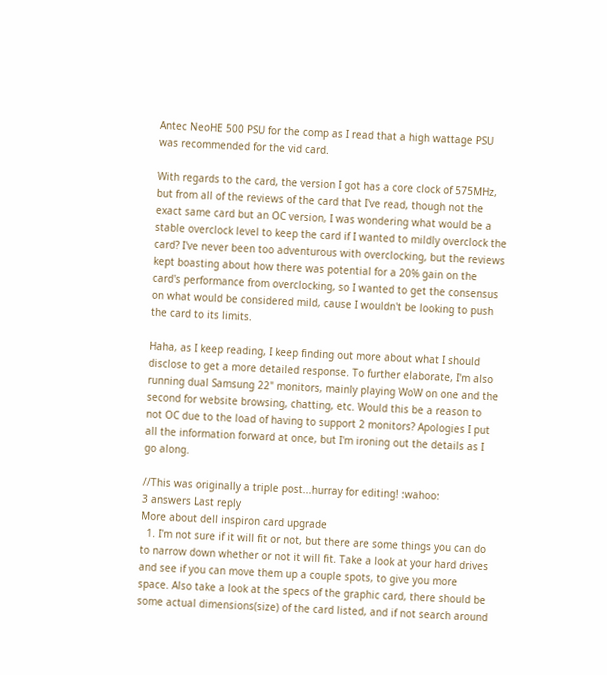Antec NeoHE 500 PSU for the comp as I read that a high wattage PSU was recommended for the vid card.

With regards to the card, the version I got has a core clock of 575MHz, but from all of the reviews of the card that I've read, though not the exact same card but an OC version, I was wondering what would be a stable overclock level to keep the card if I wanted to mildly overclock the card? I've never been too adventurous with overclocking, but the reviews kept boasting about how there was potential for a 20% gain on the card's performance from overclocking, so I wanted to get the consensus on what would be considered mild, cause I wouldn't be looking to push the card to its limits.

Haha, as I keep reading, I keep finding out more about what I should disclose to get a more detailed response. To further elaborate, I'm also running dual Samsung 22" monitors, mainly playing WoW on one and the second for website browsing, chatting, etc. Would this be a reason to not OC due to the load of having to support 2 monitors? Apologies I put all the information forward at once, but I'm ironing out the details as I go along.

//This was originally a triple post...hurray for editing! :wahoo:
3 answers Last reply
More about dell inspiron card upgrade
  1. I'm not sure if it will fit or not, but there are some things you can do to narrow down whether or not it will fit. Take a look at your hard drives and see if you can move them up a couple spots, to give you more space. Also take a look at the specs of the graphic card, there should be some actual dimensions(size) of the card listed, and if not search around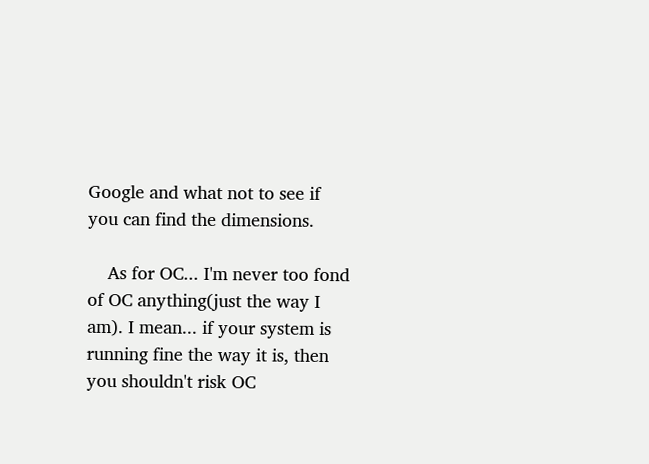Google and what not to see if you can find the dimensions.

    As for OC... I'm never too fond of OC anything(just the way I am). I mean... if your system is running fine the way it is, then you shouldn't risk OC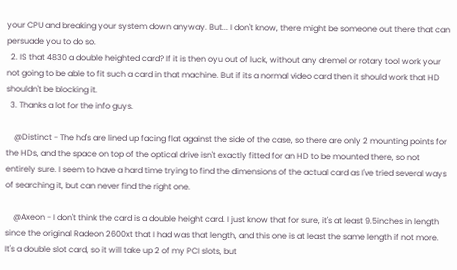your CPU and breaking your system down anyway. But... I don't know, there might be someone out there that can persuade you to do so.
  2. IS that 4830 a double heighted card? If it is then oyu out of luck, without any dremel or rotary tool work your not going to be able to fit such a card in that machine. But if its a normal video card then it should work that HD shouldn't be blocking it.
  3. Thanks a lot for the info guys.

    @Distinct - The hd's are lined up facing flat against the side of the case, so there are only 2 mounting points for the HDs, and the space on top of the optical drive isn't exactly fitted for an HD to be mounted there, so not entirely sure. I seem to have a hard time trying to find the dimensions of the actual card as I've tried several ways of searching it, but can never find the right one.

    @Axeon - I don't think the card is a double height card. I just know that for sure, it's at least 9.5inches in length since the original Radeon 2600xt that I had was that length, and this one is at least the same length if not more. It's a double slot card, so it will take up 2 of my PCI slots, but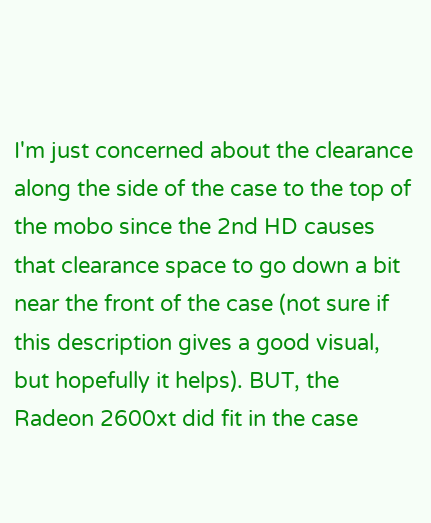I'm just concerned about the clearance along the side of the case to the top of the mobo since the 2nd HD causes that clearance space to go down a bit near the front of the case (not sure if this description gives a good visual, but hopefully it helps). BUT, the Radeon 2600xt did fit in the case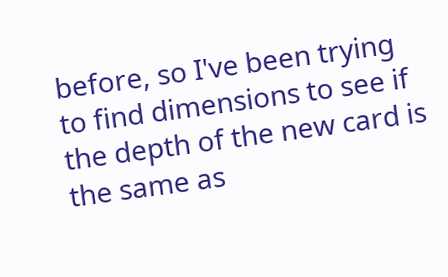before, so I've been trying to find dimensions to see if the depth of the new card is the same as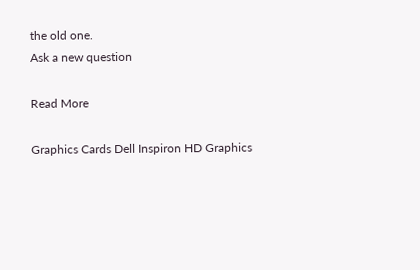the old one.
Ask a new question

Read More

Graphics Cards Dell Inspiron HD Graphics